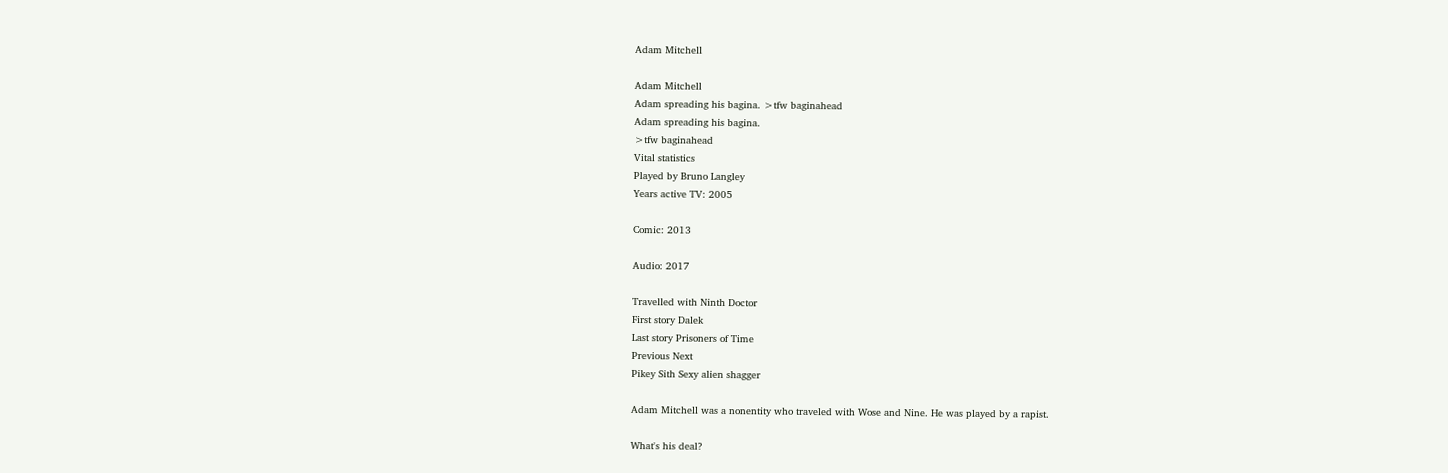Adam Mitchell

Adam Mitchell
Adam spreading his bagina. >tfw baginahead
Adam spreading his bagina.
>tfw baginahead
Vital statistics
Played by Bruno Langley
Years active TV: 2005

Comic: 2013

Audio: 2017

Travelled with Ninth Doctor
First story Dalek
Last story Prisoners of Time
Previous Next
Pikey Sith Sexy alien shagger

Adam Mitchell was a nonentity who traveled with Wose and Nine. He was played by a rapist.

What's his deal?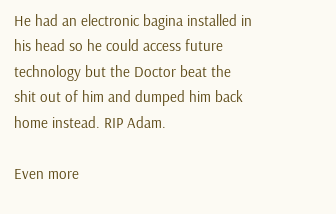He had an electronic bagina installed in his head so he could access future technology but the Doctor beat the shit out of him and dumped him back home instead. RIP Adam.

Even more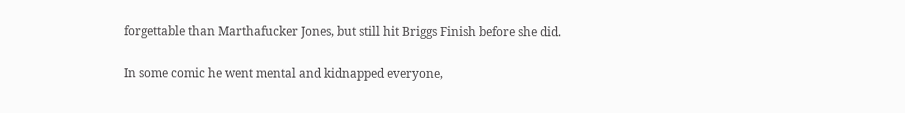forgettable than Marthafucker Jones, but still hit Briggs Finish before she did.

In some comic he went mental and kidnapped everyone,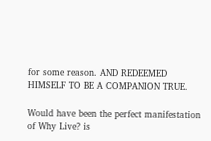for some reason. AND REDEEMED HIMSELF TO BE A COMPANION TRUE.

Would have been the perfect manifestation of Why Live? is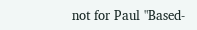not for Paul "Based-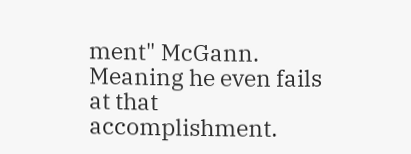ment" McGann. Meaning he even fails at that accomplishment.